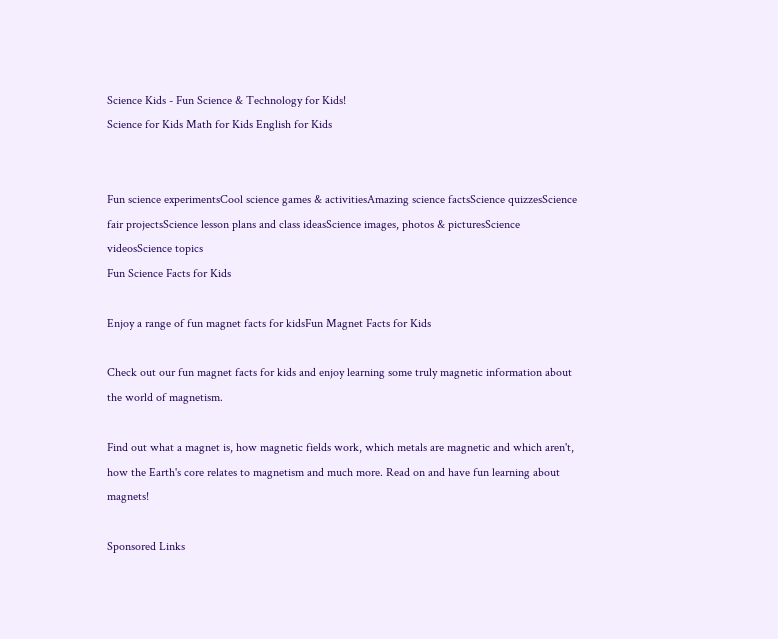Science Kids - Fun Science & Technology for Kids!
Science for Kids Math for Kids English for Kids


Fun science experimentsCool science games & activitiesAmazing science factsScience quizzesScience fair projectsScience lesson plans and class ideasScience images, photos & picturesScience videosScience topics
Fun Science Facts for Kids

Enjoy a range of fun magnet facts for kidsFun Magnet Facts for Kids

Check out our fun magnet facts for kids and enjoy learning some truly magnetic information about the world of magnetism.

Find out what a magnet is, how magnetic fields work, which metals are magnetic and which aren't, how the Earth's core relates to magnetism and much more. Read on and have fun learning about magnets!

Sponsored Links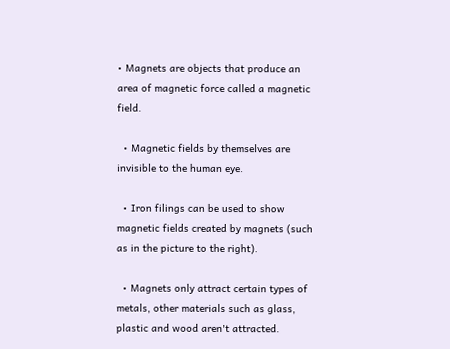• Magnets are objects that produce an area of magnetic force called a magnetic field.

  • Magnetic fields by themselves are invisible to the human eye.

  • Iron filings can be used to show magnetic fields created by magnets (such as in the picture to the right).

  • Magnets only attract certain types of metals, other materials such as glass, plastic and wood aren't attracted.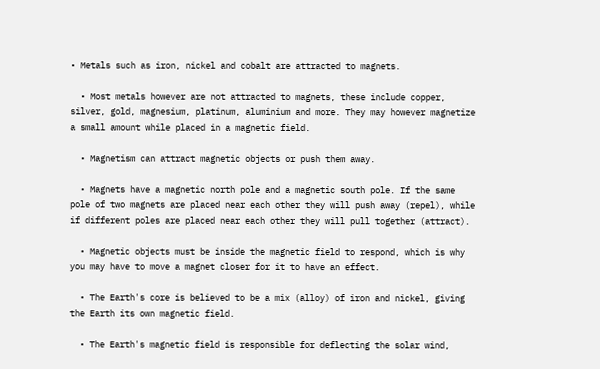• Metals such as iron, nickel and cobalt are attracted to magnets.

  • Most metals however are not attracted to magnets, these include copper, silver, gold, magnesium, platinum, aluminium and more. They may however magnetize a small amount while placed in a magnetic field.

  • Magnetism can attract magnetic objects or push them away.

  • Magnets have a magnetic north pole and a magnetic south pole. If the same pole of two magnets are placed near each other they will push away (repel), while if different poles are placed near each other they will pull together (attract).

  • Magnetic objects must be inside the magnetic field to respond, which is why you may have to move a magnet closer for it to have an effect.

  • The Earth's core is believed to be a mix (alloy) of iron and nickel, giving the Earth its own magnetic field.

  • The Earth's magnetic field is responsible for deflecting the solar wind,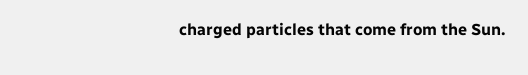charged particles that come from the Sun.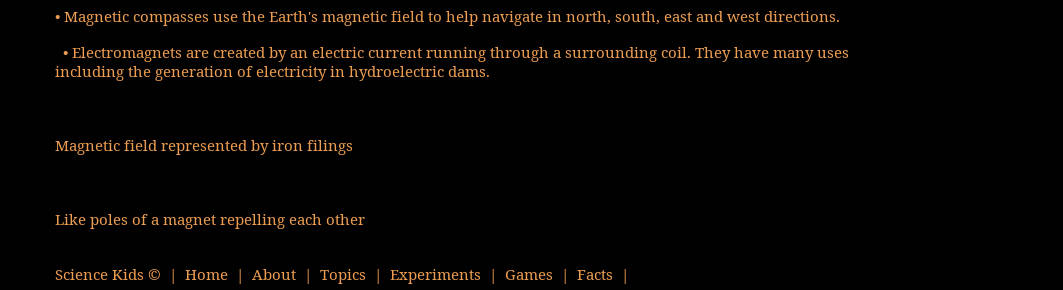• Magnetic compasses use the Earth's magnetic field to help navigate in north, south, east and west directions.

  • Electromagnets are created by an electric current running through a surrounding coil. They have many uses including the generation of electricity in hydroelectric dams.



Magnetic field represented by iron filings



Like poles of a magnet repelling each other


Science Kids ©  |  Home  |  About  |  Topics  |  Experiments  |  Games  |  Facts  |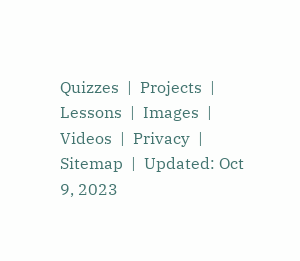Quizzes  |  Projects  |  Lessons  |  Images  |  Videos  |  Privacy  |  Sitemap  |  Updated: Oct 9, 2023